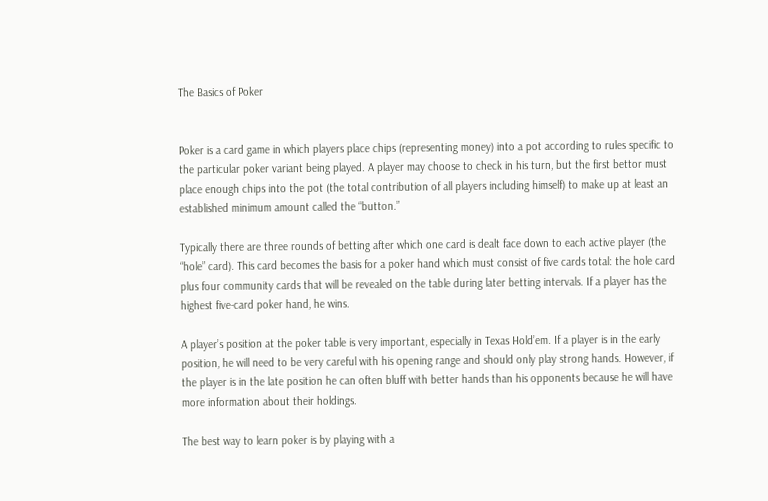The Basics of Poker


Poker is a card game in which players place chips (representing money) into a pot according to rules specific to the particular poker variant being played. A player may choose to check in his turn, but the first bettor must place enough chips into the pot (the total contribution of all players including himself) to make up at least an established minimum amount called the “button.”

Typically there are three rounds of betting after which one card is dealt face down to each active player (the “hole” card). This card becomes the basis for a poker hand which must consist of five cards total: the hole card plus four community cards that will be revealed on the table during later betting intervals. If a player has the highest five-card poker hand, he wins.

A player’s position at the poker table is very important, especially in Texas Hold’em. If a player is in the early position, he will need to be very careful with his opening range and should only play strong hands. However, if the player is in the late position he can often bluff with better hands than his opponents because he will have more information about their holdings.

The best way to learn poker is by playing with a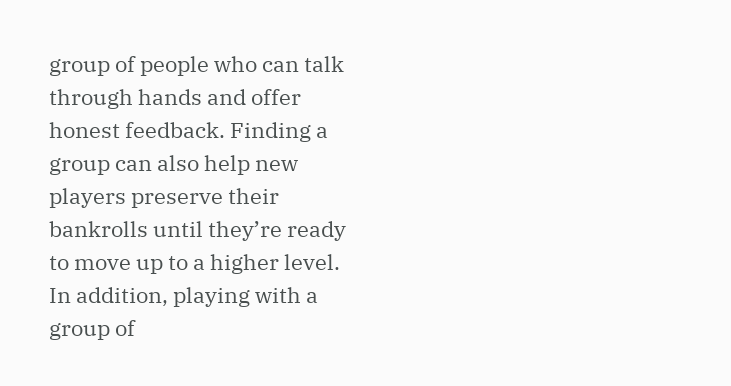group of people who can talk through hands and offer honest feedback. Finding a group can also help new players preserve their bankrolls until they’re ready to move up to a higher level. In addition, playing with a group of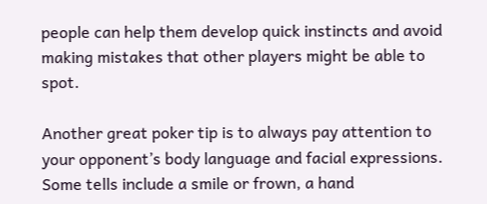people can help them develop quick instincts and avoid making mistakes that other players might be able to spot.

Another great poker tip is to always pay attention to your opponent’s body language and facial expressions. Some tells include a smile or frown, a hand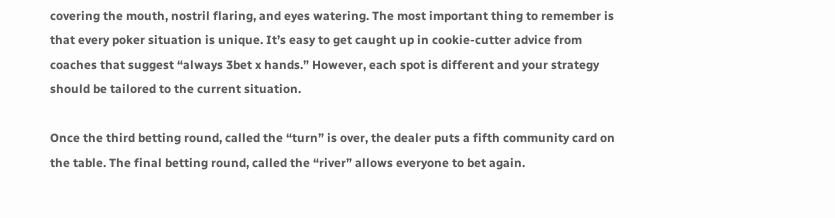covering the mouth, nostril flaring, and eyes watering. The most important thing to remember is that every poker situation is unique. It’s easy to get caught up in cookie-cutter advice from coaches that suggest “always 3bet x hands.” However, each spot is different and your strategy should be tailored to the current situation.

Once the third betting round, called the “turn” is over, the dealer puts a fifth community card on the table. The final betting round, called the “river” allows everyone to bet again.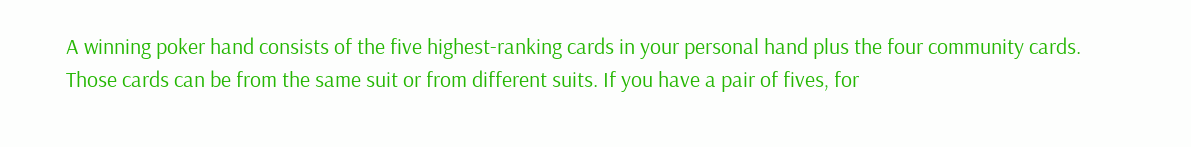A winning poker hand consists of the five highest-ranking cards in your personal hand plus the four community cards. Those cards can be from the same suit or from different suits. If you have a pair of fives, for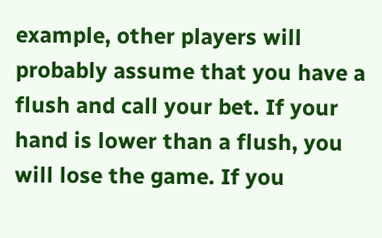example, other players will probably assume that you have a flush and call your bet. If your hand is lower than a flush, you will lose the game. If you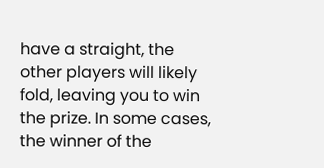have a straight, the other players will likely fold, leaving you to win the prize. In some cases, the winner of the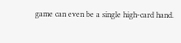game can even be a single high-card hand.